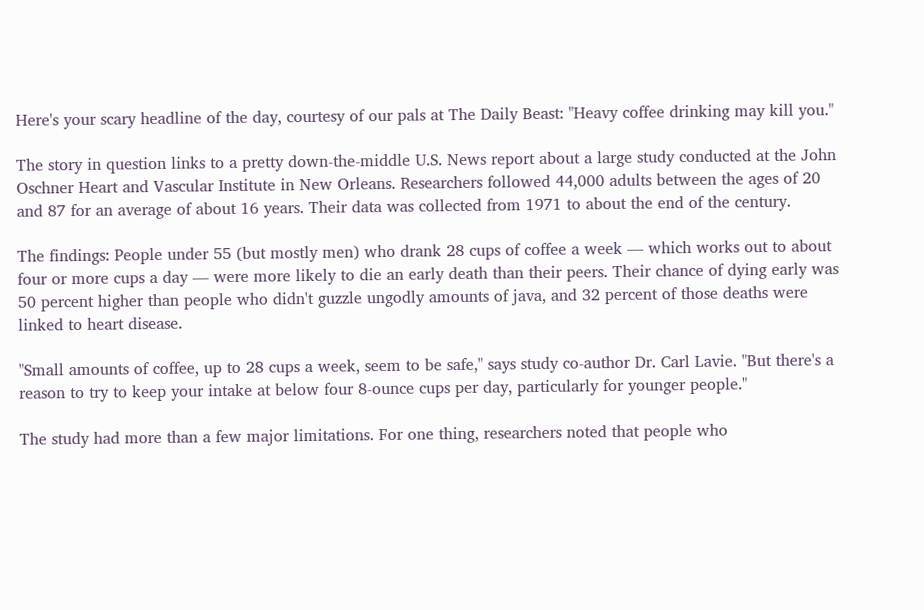Here's your scary headline of the day, courtesy of our pals at The Daily Beast: "Heavy coffee drinking may kill you."

The story in question links to a pretty down-the-middle U.S. News report about a large study conducted at the John Oschner Heart and Vascular Institute in New Orleans. Researchers followed 44,000 adults between the ages of 20 and 87 for an average of about 16 years. Their data was collected from 1971 to about the end of the century.

The findings: People under 55 (but mostly men) who drank 28 cups of coffee a week — which works out to about four or more cups a day — were more likely to die an early death than their peers. Their chance of dying early was 50 percent higher than people who didn't guzzle ungodly amounts of java, and 32 percent of those deaths were linked to heart disease.

"Small amounts of coffee, up to 28 cups a week, seem to be safe," says study co-author Dr. Carl Lavie. "But there's a reason to try to keep your intake at below four 8-ounce cups per day, particularly for younger people."

The study had more than a few major limitations. For one thing, researchers noted that people who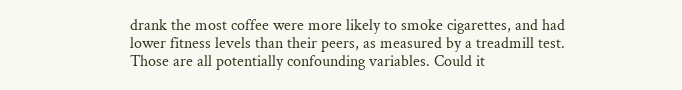drank the most coffee were more likely to smoke cigarettes, and had lower fitness levels than their peers, as measured by a treadmill test. Those are all potentially confounding variables. Could it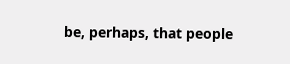be, perhaps, that people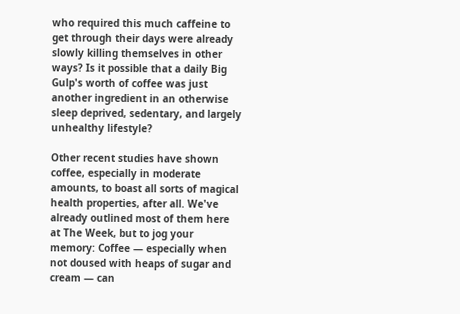who required this much caffeine to get through their days were already slowly killing themselves in other ways? Is it possible that a daily Big Gulp's worth of coffee was just another ingredient in an otherwise sleep deprived, sedentary, and largely unhealthy lifestyle?

Other recent studies have shown coffee, especially in moderate amounts, to boast all sorts of magical health properties, after all. We've already outlined most of them here at The Week, but to jog your memory: Coffee — especially when not doused with heaps of sugar and cream — can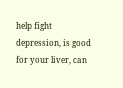help fight depression, is good for your liver, can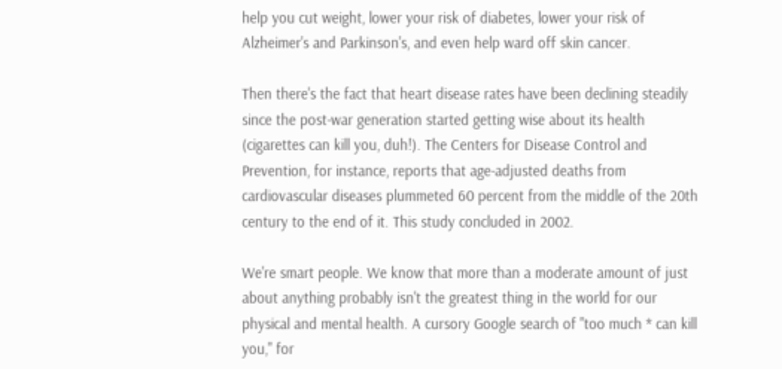help you cut weight, lower your risk of diabetes, lower your risk of Alzheimer's and Parkinson's, and even help ward off skin cancer.

Then there's the fact that heart disease rates have been declining steadily since the post-war generation started getting wise about its health (cigarettes can kill you, duh!). The Centers for Disease Control and Prevention, for instance, reports that age-adjusted deaths from cardiovascular diseases plummeted 60 percent from the middle of the 20th century to the end of it. This study concluded in 2002.

We're smart people. We know that more than a moderate amount of just about anything probably isn't the greatest thing in the world for our physical and mental health. A cursory Google search of "too much * can kill you," for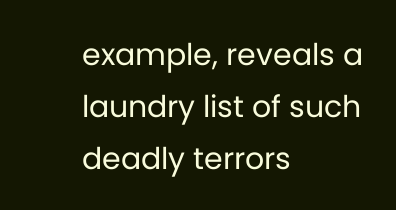example, reveals a laundry list of such deadly terrors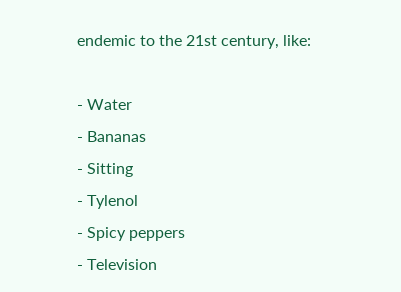endemic to the 21st century, like:

- Water
- Bananas
- Sitting
- Tylenol
- Spicy peppers
- Television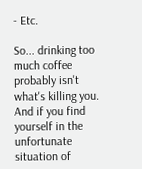- Etc.

So... drinking too much coffee probably isn't what's killing you. And if you find yourself in the unfortunate situation of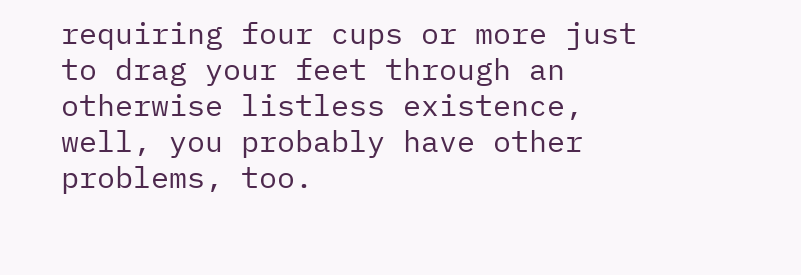requiring four cups or more just to drag your feet through an otherwise listless existence, well, you probably have other problems, too.